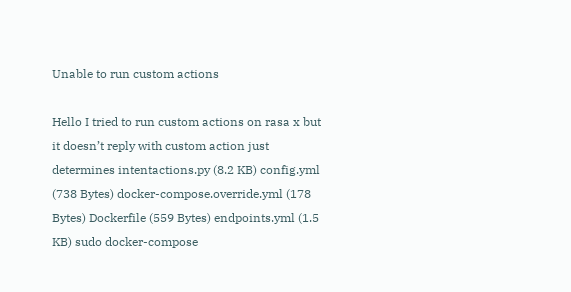Unable to run custom actions

Hello I tried to run custom actions on rasa x but it doesn’t reply with custom action just determines intentactions.py (8.2 KB) config.yml (738 Bytes) docker-compose.override.yml (178 Bytes) Dockerfile (559 Bytes) endpoints.yml (1.5 KB) sudo docker-compose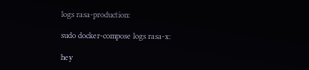logs rasa-production:

sudo docker-compose logs rasa-x:

hey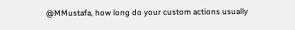@MMustafa, how long do your custom actions usually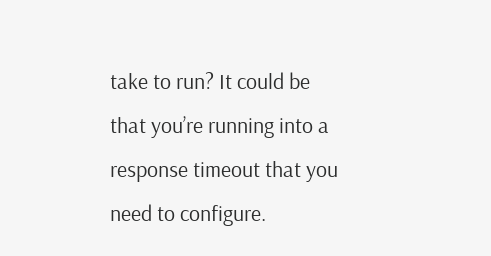take to run? It could be that you’re running into a response timeout that you need to configure.